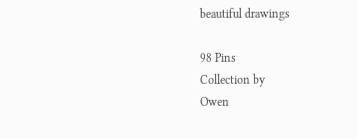beautiful drawings

98 Pins
Collection by
Owen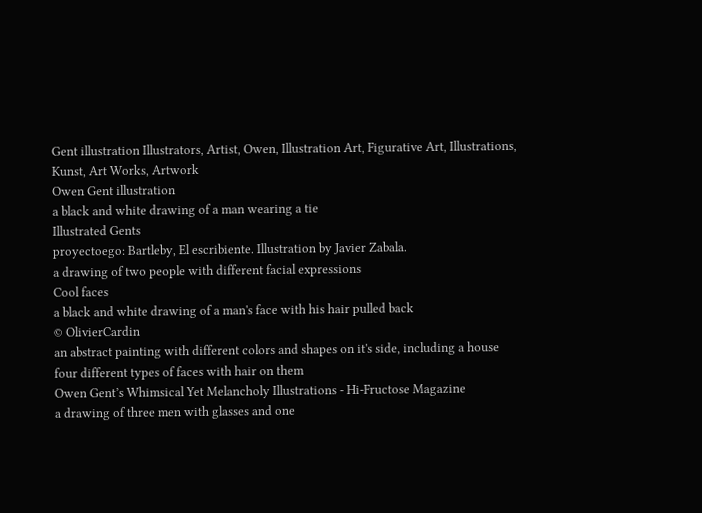Gent illustration Illustrators, Artist, Owen, Illustration Art, Figurative Art, Illustrations, Kunst, Art Works, Artwork
Owen Gent illustration
a black and white drawing of a man wearing a tie
Illustrated Gents
proyectoego: Bartleby, El escribiente. Illustration by Javier Zabala.
a drawing of two people with different facial expressions
Cool faces
a black and white drawing of a man's face with his hair pulled back
© OlivierCardin
an abstract painting with different colors and shapes on it's side, including a house
four different types of faces with hair on them
Owen Gent’s Whimsical Yet Melancholy Illustrations - Hi-Fructose Magazine
a drawing of three men with glasses and one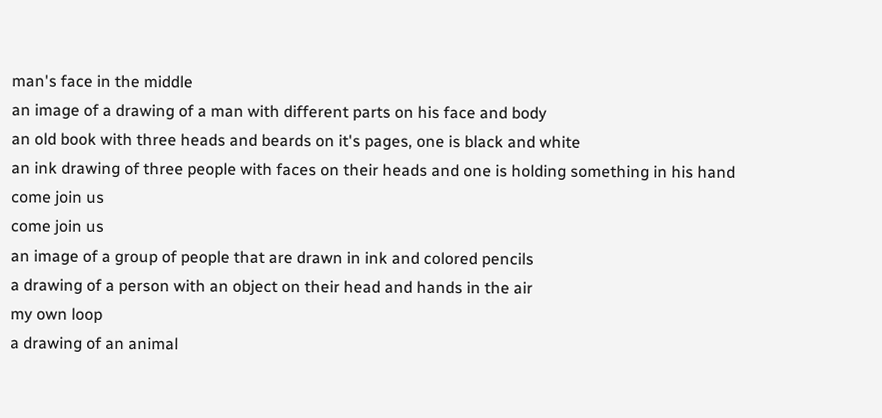man's face in the middle
an image of a drawing of a man with different parts on his face and body
an old book with three heads and beards on it's pages, one is black and white
an ink drawing of three people with faces on their heads and one is holding something in his hand
come join us
come join us
an image of a group of people that are drawn in ink and colored pencils
a drawing of a person with an object on their head and hands in the air
my own loop
a drawing of an animal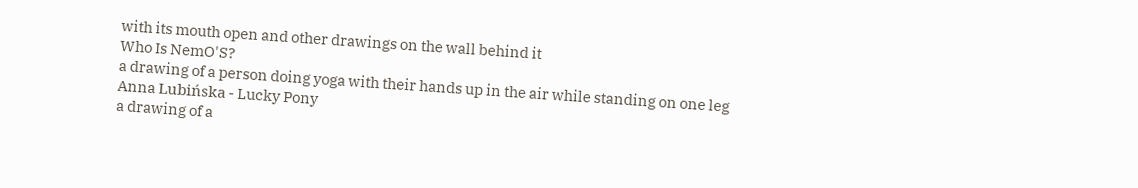with its mouth open and other drawings on the wall behind it
Who Is NemO'S?
a drawing of a person doing yoga with their hands up in the air while standing on one leg
Anna Lubińska - Lucky Pony
a drawing of a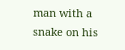man with a snake on his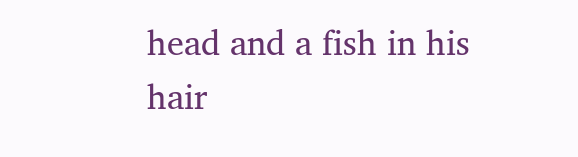head and a fish in his hair